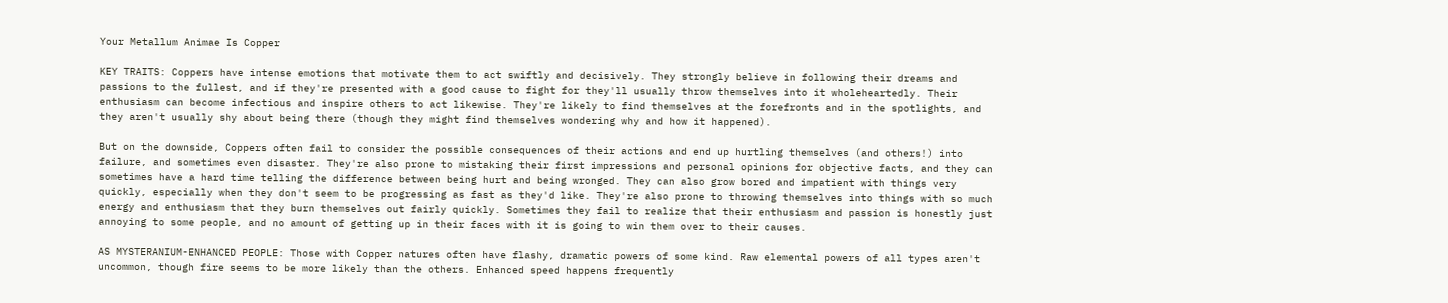Your Metallum Animae Is Copper

KEY TRAITS: Coppers have intense emotions that motivate them to act swiftly and decisively. They strongly believe in following their dreams and passions to the fullest, and if they're presented with a good cause to fight for they'll usually throw themselves into it wholeheartedly. Their enthusiasm can become infectious and inspire others to act likewise. They're likely to find themselves at the forefronts and in the spotlights, and they aren't usually shy about being there (though they might find themselves wondering why and how it happened).

But on the downside, Coppers often fail to consider the possible consequences of their actions and end up hurtling themselves (and others!) into failure, and sometimes even disaster. They're also prone to mistaking their first impressions and personal opinions for objective facts, and they can sometimes have a hard time telling the difference between being hurt and being wronged. They can also grow bored and impatient with things very quickly, especially when they don't seem to be progressing as fast as they'd like. They're also prone to throwing themselves into things with so much energy and enthusiasm that they burn themselves out fairly quickly. Sometimes they fail to realize that their enthusiasm and passion is honestly just annoying to some people, and no amount of getting up in their faces with it is going to win them over to their causes.

AS MYSTERANIUM-ENHANCED PEOPLE: Those with Copper natures often have flashy, dramatic powers of some kind. Raw elemental powers of all types aren't uncommon, though fire seems to be more likely than the others. Enhanced speed happens frequently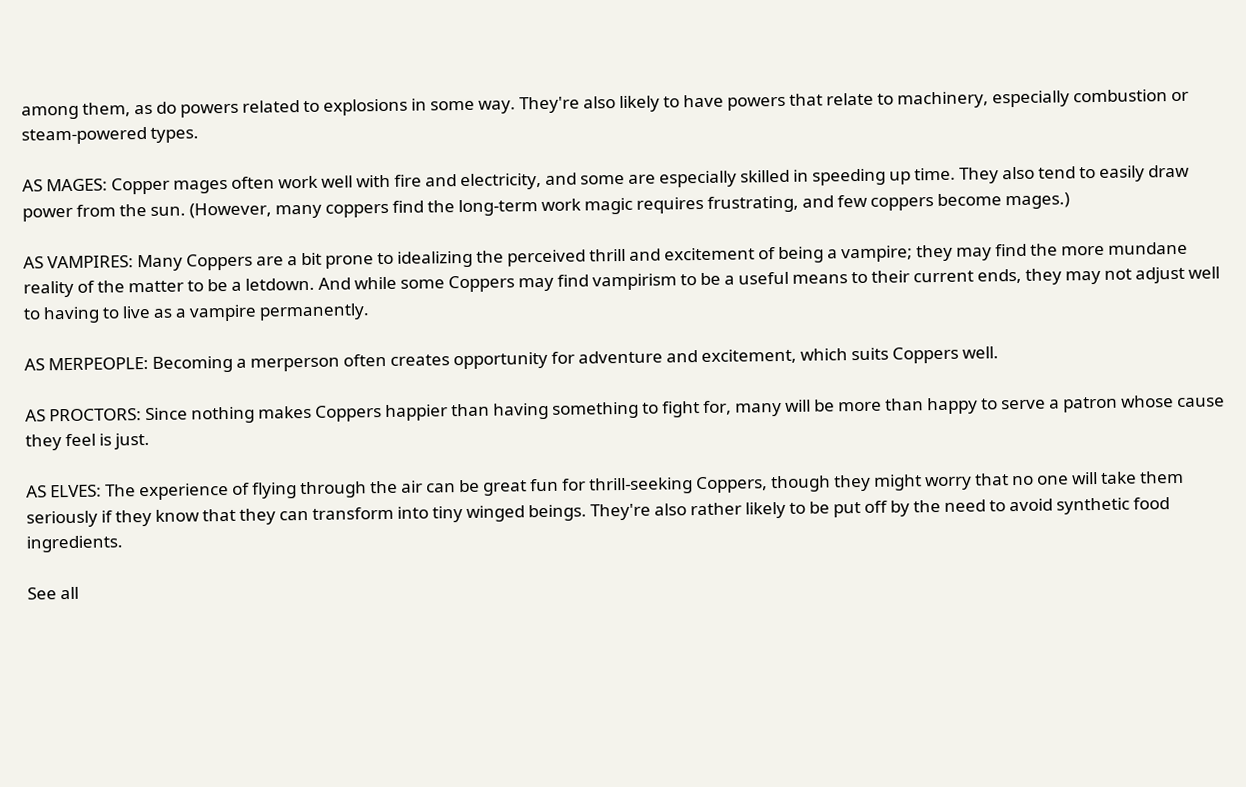among them, as do powers related to explosions in some way. They're also likely to have powers that relate to machinery, especially combustion or steam-powered types.

AS MAGES: Copper mages often work well with fire and electricity, and some are especially skilled in speeding up time. They also tend to easily draw power from the sun. (However, many coppers find the long-term work magic requires frustrating, and few coppers become mages.)

AS VAMPIRES: Many Coppers are a bit prone to idealizing the perceived thrill and excitement of being a vampire; they may find the more mundane reality of the matter to be a letdown. And while some Coppers may find vampirism to be a useful means to their current ends, they may not adjust well to having to live as a vampire permanently.

AS MERPEOPLE: Becoming a merperson often creates opportunity for adventure and excitement, which suits Coppers well.

AS PROCTORS: Since nothing makes Coppers happier than having something to fight for, many will be more than happy to serve a patron whose cause they feel is just.

AS ELVES: The experience of flying through the air can be great fun for thrill-seeking Coppers, though they might worry that no one will take them seriously if they know that they can transform into tiny winged beings. They're also rather likely to be put off by the need to avoid synthetic food ingredients.

See all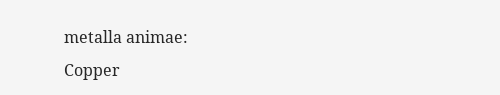metalla animae:
Copper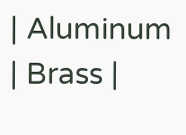| Aluminum | Brass |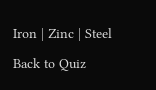Iron | Zinc | Steel

Back to Quiz